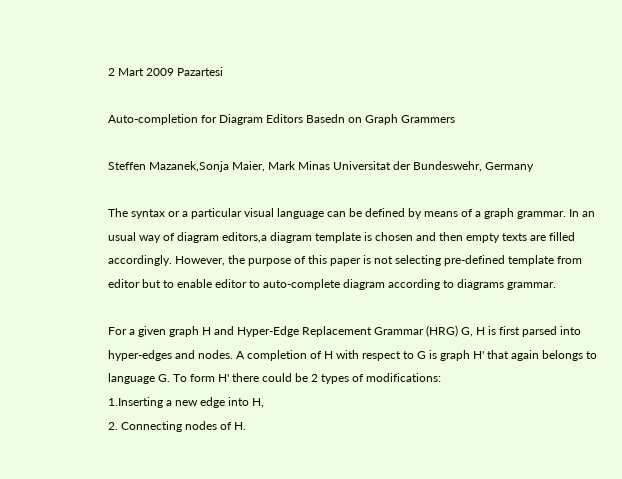2 Mart 2009 Pazartesi

Auto-completion for Diagram Editors Basedn on Graph Grammers

Steffen Mazanek,Sonja Maier, Mark Minas Universitat der Bundeswehr, Germany

The syntax or a particular visual language can be defined by means of a graph grammar. In an usual way of diagram editors,a diagram template is chosen and then empty texts are filled accordingly. However, the purpose of this paper is not selecting pre-defined template from editor but to enable editor to auto-complete diagram according to diagrams grammar.

For a given graph H and Hyper-Edge Replacement Grammar (HRG) G, H is first parsed into hyper-edges and nodes. A completion of H with respect to G is graph H' that again belongs to language G. To form H' there could be 2 types of modifications:
1.Inserting a new edge into H,
2. Connecting nodes of H.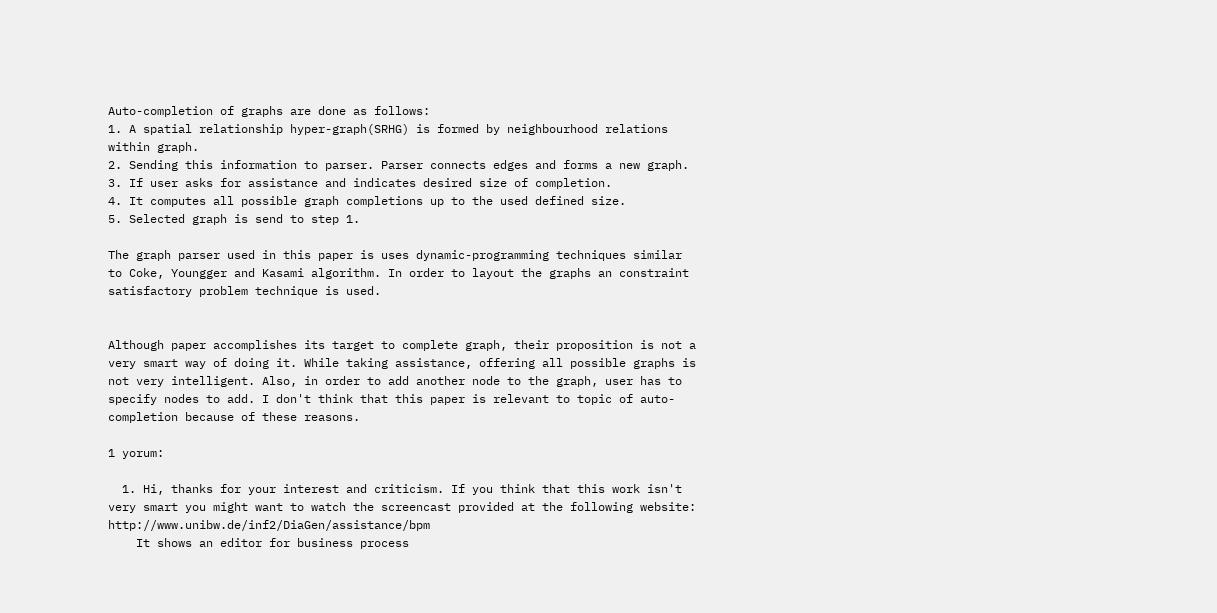Auto-completion of graphs are done as follows:
1. A spatial relationship hyper-graph(SRHG) is formed by neighbourhood relations within graph.
2. Sending this information to parser. Parser connects edges and forms a new graph.
3. If user asks for assistance and indicates desired size of completion.
4. It computes all possible graph completions up to the used defined size.
5. Selected graph is send to step 1.

The graph parser used in this paper is uses dynamic-programming techniques similar to Coke, Youngger and Kasami algorithm. In order to layout the graphs an constraint satisfactory problem technique is used.


Although paper accomplishes its target to complete graph, their proposition is not a very smart way of doing it. While taking assistance, offering all possible graphs is not very intelligent. Also, in order to add another node to the graph, user has to specify nodes to add. I don't think that this paper is relevant to topic of auto-completion because of these reasons.

1 yorum:

  1. Hi, thanks for your interest and criticism. If you think that this work isn't very smart you might want to watch the screencast provided at the following website: http://www.unibw.de/inf2/DiaGen/assistance/bpm
    It shows an editor for business process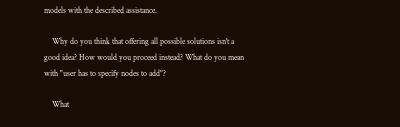models with the described assistance.

    Why do you think that offering all possible solutions isn't a good idea? How would you proceed instead? What do you mean with "user has to specify nodes to add"?

    What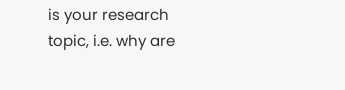is your research topic, i.e. why are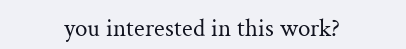you interested in this work?